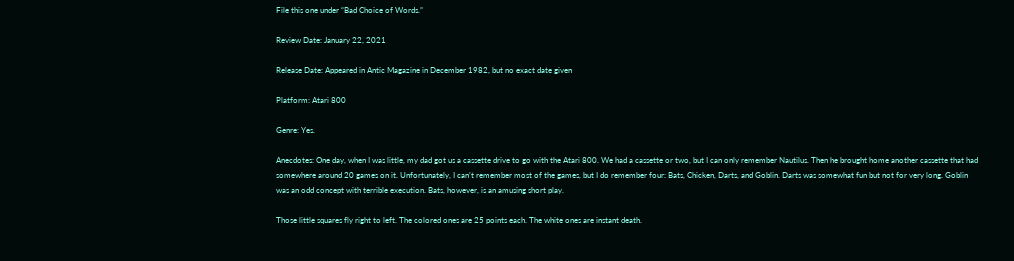File this one under “Bad Choice of Words.”

Review Date: January 22, 2021

Release Date: Appeared in Antic Magazine in December 1982, but no exact date given

Platform: Atari 800

Genre: Yes.

Anecdotes: One day, when I was little, my dad got us a cassette drive to go with the Atari 800. We had a cassette or two, but I can only remember Nautilus. Then he brought home another cassette that had somewhere around 20 games on it. Unfortunately, I can’t remember most of the games, but I do remember four: Bats, Chicken, Darts, and Goblin. Darts was somewhat fun but not for very long. Goblin was an odd concept with terrible execution. Bats, however, is an amusing short play.

Those little squares fly right to left. The colored ones are 25 points each. The white ones are instant death.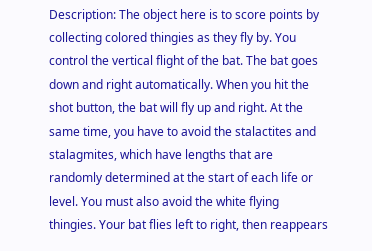Description: The object here is to score points by collecting colored thingies as they fly by. You control the vertical flight of the bat. The bat goes down and right automatically. When you hit the shot button, the bat will fly up and right. At the same time, you have to avoid the stalactites and stalagmites, which have lengths that are randomly determined at the start of each life or level. You must also avoid the white flying thingies. Your bat flies left to right, then reappears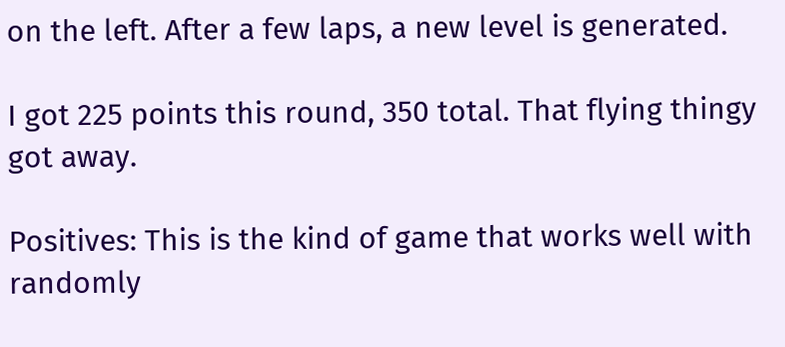on the left. After a few laps, a new level is generated.

I got 225 points this round, 350 total. That flying thingy got away.

Positives: This is the kind of game that works well with randomly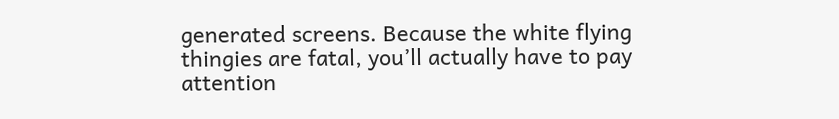generated screens. Because the white flying thingies are fatal, you’ll actually have to pay attention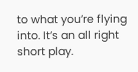to what you’re flying into. It’s an all right short play.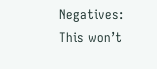Negatives: This won’t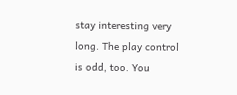stay interesting very long. The play control is odd, too. You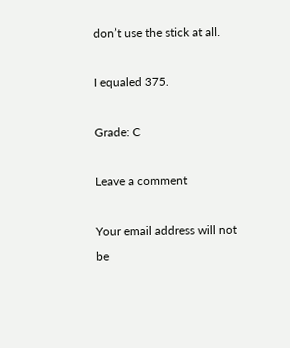don’t use the stick at all.

I equaled 375.

Grade: C

Leave a comment

Your email address will not be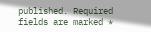published. Required fields are marked *